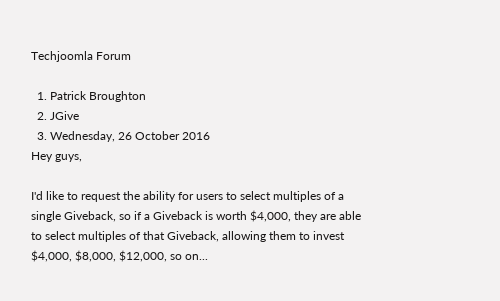Techjoomla Forum

  1. Patrick Broughton
  2. JGive
  3. Wednesday, 26 October 2016
Hey guys,

I'd like to request the ability for users to select multiples of a single Giveback, so if a Giveback is worth $4,000, they are able to select multiples of that Giveback, allowing them to invest $4,000, $8,000, $12,000, so on...